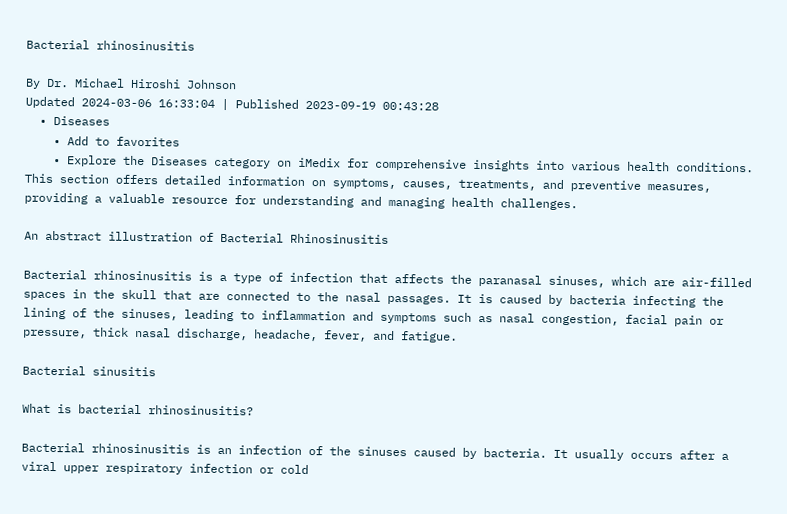Bacterial rhinosinusitis

By Dr. Michael Hiroshi Johnson
Updated 2024-03-06 16:33:04 | Published 2023-09-19 00:43:28
  • Diseases
    • Add to favorites
    • Explore the Diseases category on iMedix for comprehensive insights into various health conditions. This section offers detailed information on symptoms, causes, treatments, and preventive measures, providing a valuable resource for understanding and managing health challenges.

An abstract illustration of Bacterial Rhinosinusitis

Bacterial rhinosinusitis is a type of infection that affects the paranasal sinuses, which are air-filled spaces in the skull that are connected to the nasal passages. It is caused by bacteria infecting the lining of the sinuses, leading to inflammation and symptoms such as nasal congestion, facial pain or pressure, thick nasal discharge, headache, fever, and fatigue.

Bacterial sinusitis

What is bacterial rhinosinusitis?

Bacterial rhinosinusitis is an infection of the sinuses caused by bacteria. It usually occurs after a viral upper respiratory infection or cold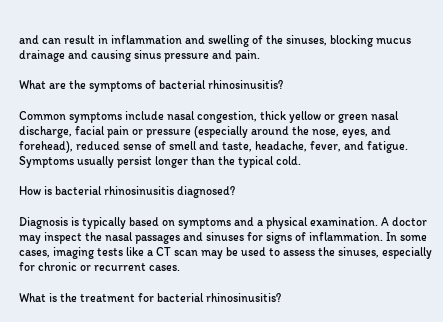and can result in inflammation and swelling of the sinuses, blocking mucus drainage and causing sinus pressure and pain.

What are the symptoms of bacterial rhinosinusitis?

Common symptoms include nasal congestion, thick yellow or green nasal discharge, facial pain or pressure (especially around the nose, eyes, and forehead), reduced sense of smell and taste, headache, fever, and fatigue. Symptoms usually persist longer than the typical cold.

How is bacterial rhinosinusitis diagnosed?

Diagnosis is typically based on symptoms and a physical examination. A doctor may inspect the nasal passages and sinuses for signs of inflammation. In some cases, imaging tests like a CT scan may be used to assess the sinuses, especially for chronic or recurrent cases.

What is the treatment for bacterial rhinosinusitis?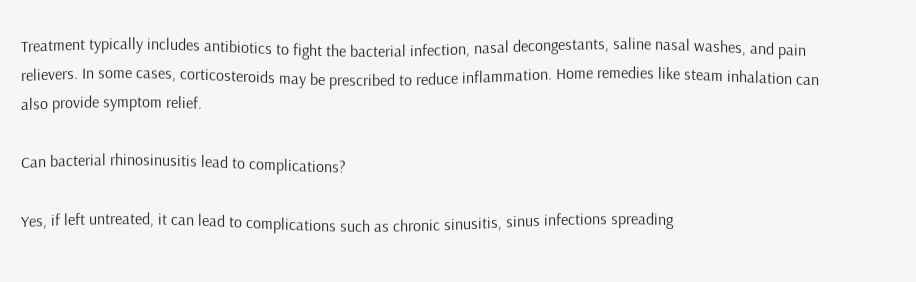Treatment typically includes antibiotics to fight the bacterial infection, nasal decongestants, saline nasal washes, and pain relievers. In some cases, corticosteroids may be prescribed to reduce inflammation. Home remedies like steam inhalation can also provide symptom relief.

Can bacterial rhinosinusitis lead to complications?

Yes, if left untreated, it can lead to complications such as chronic sinusitis, sinus infections spreading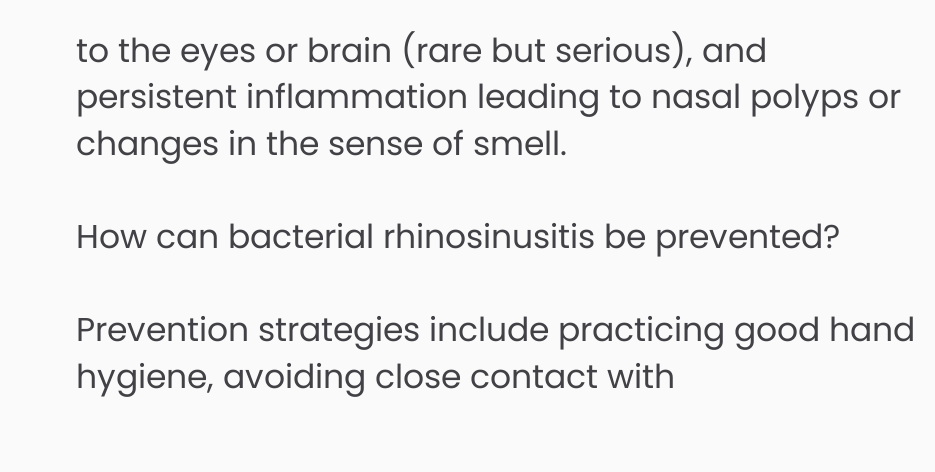to the eyes or brain (rare but serious), and persistent inflammation leading to nasal polyps or changes in the sense of smell.

How can bacterial rhinosinusitis be prevented?

Prevention strategies include practicing good hand hygiene, avoiding close contact with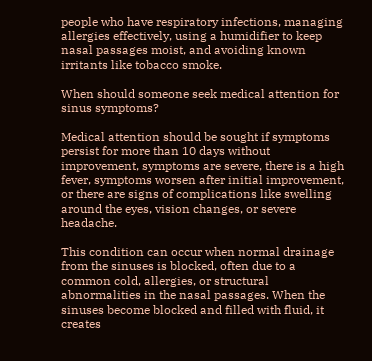people who have respiratory infections, managing allergies effectively, using a humidifier to keep nasal passages moist, and avoiding known irritants like tobacco smoke.

When should someone seek medical attention for sinus symptoms?

Medical attention should be sought if symptoms persist for more than 10 days without improvement, symptoms are severe, there is a high fever, symptoms worsen after initial improvement, or there are signs of complications like swelling around the eyes, vision changes, or severe headache.

This condition can occur when normal drainage from the sinuses is blocked, often due to a common cold, allergies, or structural abnormalities in the nasal passages. When the sinuses become blocked and filled with fluid, it creates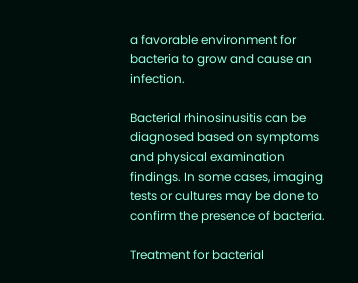a favorable environment for bacteria to grow and cause an infection.

Bacterial rhinosinusitis can be diagnosed based on symptoms and physical examination findings. In some cases, imaging tests or cultures may be done to confirm the presence of bacteria.

Treatment for bacterial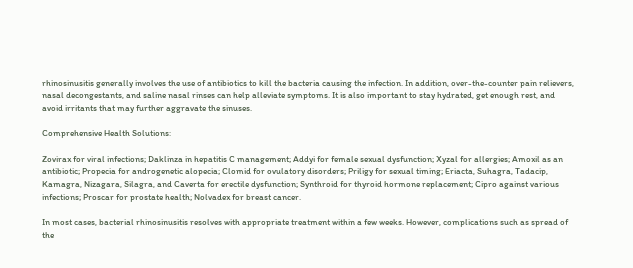rhinosinusitis generally involves the use of antibiotics to kill the bacteria causing the infection. In addition, over-the-counter pain relievers, nasal decongestants, and saline nasal rinses can help alleviate symptoms. It is also important to stay hydrated, get enough rest, and avoid irritants that may further aggravate the sinuses.

Comprehensive Health Solutions:

Zovirax for viral infections; Daklinza in hepatitis C management; Addyi for female sexual dysfunction; Xyzal for allergies; Amoxil as an antibiotic; Propecia for androgenetic alopecia; Clomid for ovulatory disorders; Priligy for sexual timing; Eriacta, Suhagra, Tadacip, Kamagra, Nizagara, Silagra, and Caverta for erectile dysfunction; Synthroid for thyroid hormone replacement; Cipro against various infections; Proscar for prostate health; Nolvadex for breast cancer.

In most cases, bacterial rhinosinusitis resolves with appropriate treatment within a few weeks. However, complications such as spread of the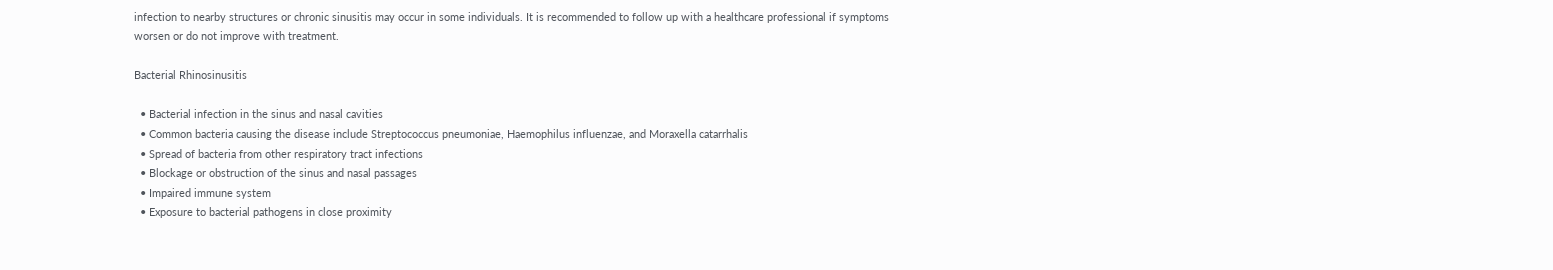infection to nearby structures or chronic sinusitis may occur in some individuals. It is recommended to follow up with a healthcare professional if symptoms worsen or do not improve with treatment.

Bacterial Rhinosinusitis

  • Bacterial infection in the sinus and nasal cavities
  • Common bacteria causing the disease include Streptococcus pneumoniae, Haemophilus influenzae, and Moraxella catarrhalis
  • Spread of bacteria from other respiratory tract infections
  • Blockage or obstruction of the sinus and nasal passages
  • Impaired immune system
  • Exposure to bacterial pathogens in close proximity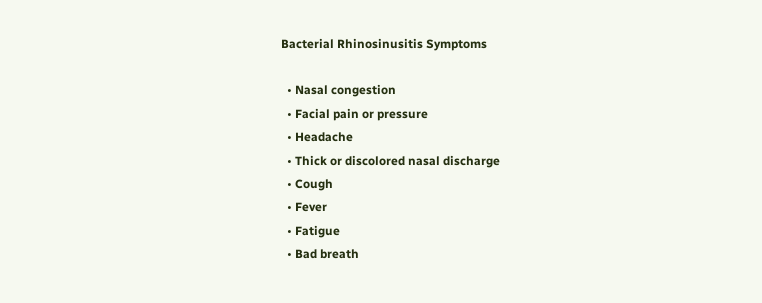Bacterial Rhinosinusitis Symptoms

  • Nasal congestion
  • Facial pain or pressure
  • Headache
  • Thick or discolored nasal discharge
  • Cough
  • Fever
  • Fatigue
  • Bad breath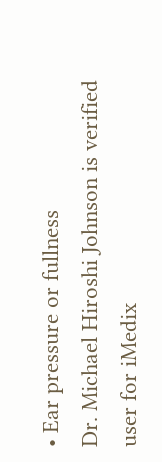• Ear pressure or fullness
Dr. Michael Hiroshi Johnson is verified user for iMedix